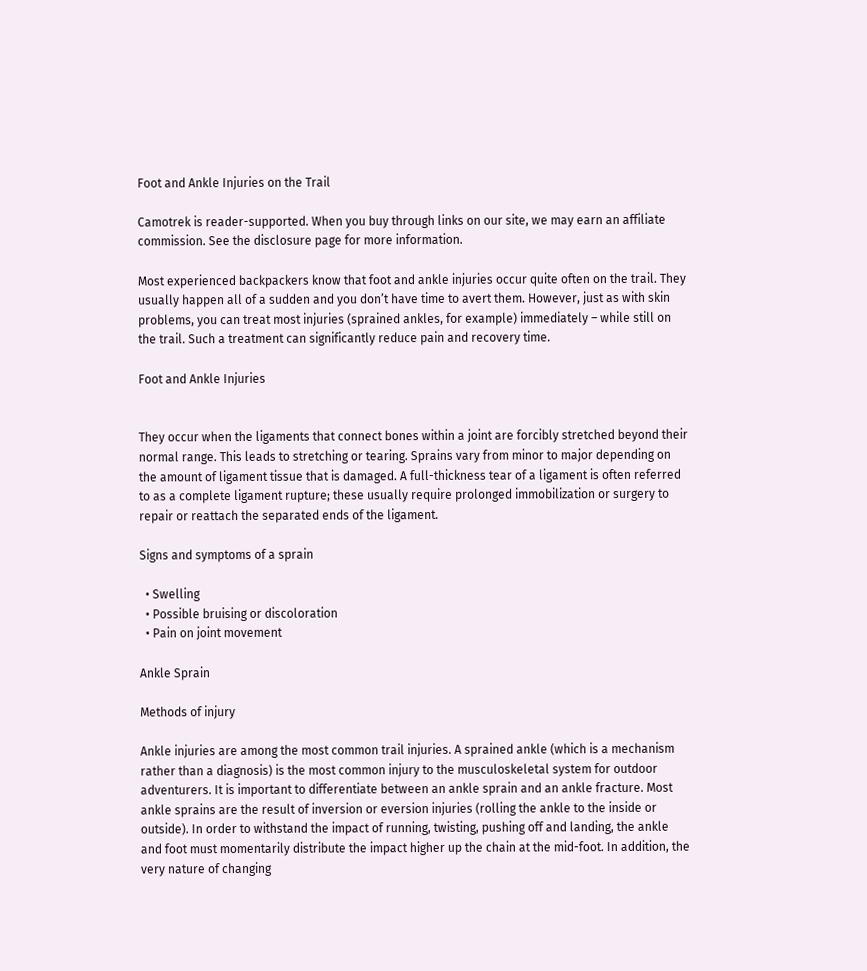Foot and Ankle Injuries on the Trail

Camotrek is reader-supported. When you buy through links on our site, we may earn an affiliate commission. See the disclosure page for more information.

Most experienced backpackers know that foot and ankle injuries occur quite often on the trail. They usually happen all of a sudden and you don’t have time to avert them. However, just as with skin problems, you can treat most injuries (sprained ankles, for example) immediately – while still on the trail. Such a treatment can significantly reduce pain and recovery time.

Foot and Ankle Injuries


They occur when the ligaments that connect bones within a joint are forcibly stretched beyond their normal range. This leads to stretching or tearing. Sprains vary from minor to major depending on the amount of ligament tissue that is damaged. A full-thickness tear of a ligament is often referred to as a complete ligament rupture; these usually require prolonged immobilization or surgery to repair or reattach the separated ends of the ligament.

Signs and symptoms of a sprain

  • Swelling
  • Possible bruising or discoloration
  • Pain on joint movement

Ankle Sprain

Methods of injury

Ankle injuries are among the most common trail injuries. A sprained ankle (which is a mechanism rather than a diagnosis) is the most common injury to the musculoskeletal system for outdoor adventurers. It is important to differentiate between an ankle sprain and an ankle fracture. Most ankle sprains are the result of inversion or eversion injuries (rolling the ankle to the inside or outside). In order to withstand the impact of running, twisting, pushing off and landing, the ankle and foot must momentarily distribute the impact higher up the chain at the mid-foot. In addition, the very nature of changing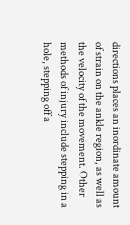directions places an inordinate amount of strain on the ankle region, as well as the velocity of the movement. Other methods of injury include stepping in a hole, stepping off a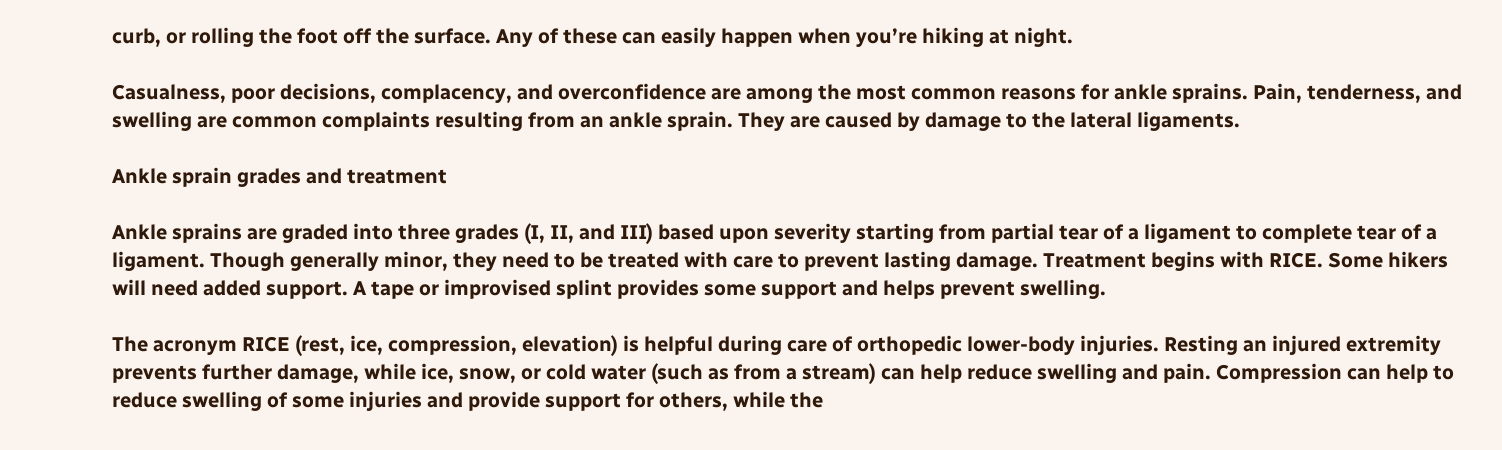curb, or rolling the foot off the surface. Any of these can easily happen when you’re hiking at night.

Casualness, poor decisions, complacency, and overconfidence are among the most common reasons for ankle sprains. Pain, tenderness, and swelling are common complaints resulting from an ankle sprain. They are caused by damage to the lateral ligaments.

Ankle sprain grades and treatment

Ankle sprains are graded into three grades (I, II, and III) based upon severity starting from partial tear of a ligament to complete tear of a ligament. Though generally minor, they need to be treated with care to prevent lasting damage. Treatment begins with RICE. Some hikers will need added support. A tape or improvised splint provides some support and helps prevent swelling.

The acronym RICE (rest, ice, compression, elevation) is helpful during care of orthopedic lower-body injuries. Resting an injured extremity prevents further damage, while ice, snow, or cold water (such as from a stream) can help reduce swelling and pain. Compression can help to reduce swelling of some injuries and provide support for others, while the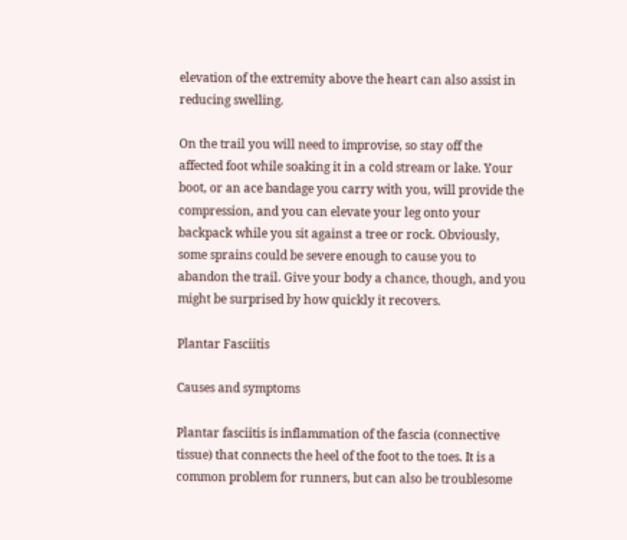elevation of the extremity above the heart can also assist in reducing swelling.

On the trail you will need to improvise, so stay off the affected foot while soaking it in a cold stream or lake. Your boot, or an ace bandage you carry with you, will provide the compression, and you can elevate your leg onto your backpack while you sit against a tree or rock. Obviously, some sprains could be severe enough to cause you to abandon the trail. Give your body a chance, though, and you might be surprised by how quickly it recovers.

Plantar Fasciitis

Causes and symptoms

Plantar fasciitis is inflammation of the fascia (connective tissue) that connects the heel of the foot to the toes. It is a common problem for runners, but can also be troublesome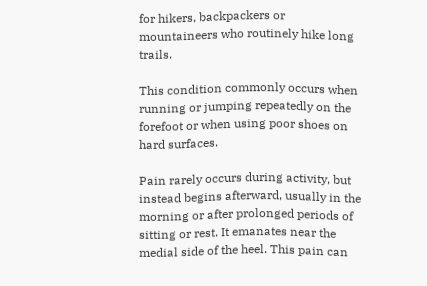for hikers, backpackers or mountaineers who routinely hike long trails.

This condition commonly occurs when running or jumping repeatedly on the forefoot or when using poor shoes on hard surfaces.

Pain rarely occurs during activity, but instead begins afterward, usually in the morning or after prolonged periods of sitting or rest. It emanates near the medial side of the heel. This pain can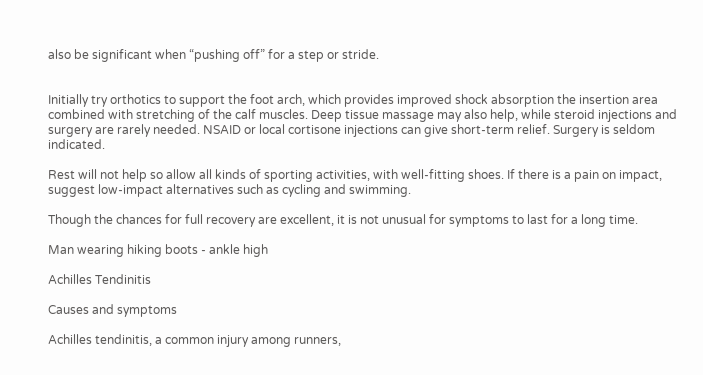also be significant when “pushing off” for a step or stride.


Initially try orthotics to support the foot arch, which provides improved shock absorption the insertion area combined with stretching of the calf muscles. Deep tissue massage may also help, while steroid injections and surgery are rarely needed. NSAID or local cortisone injections can give short-term relief. Surgery is seldom indicated.

Rest will not help so allow all kinds of sporting activities, with well-fitting shoes. If there is a pain on impact, suggest low-impact alternatives such as cycling and swimming.

Though the chances for full recovery are excellent, it is not unusual for symptoms to last for a long time.

Man wearing hiking boots - ankle high

Achilles Tendinitis

Causes and symptoms

Achilles tendinitis, a common injury among runners,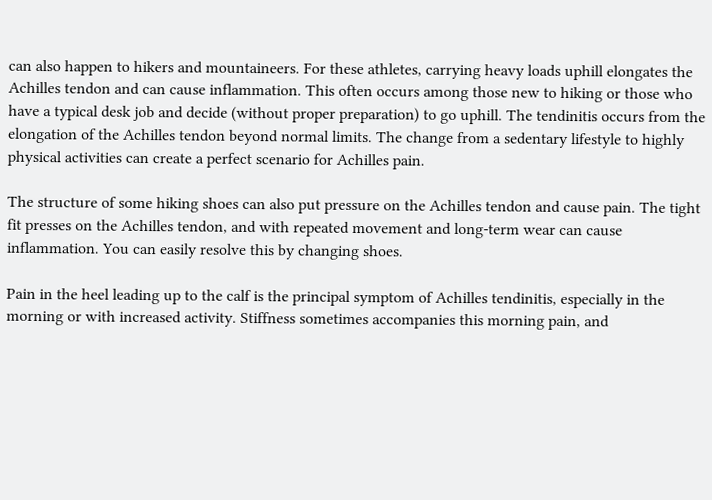can also happen to hikers and mountaineers. For these athletes, carrying heavy loads uphill elongates the Achilles tendon and can cause inflammation. This often occurs among those new to hiking or those who have a typical desk job and decide (without proper preparation) to go uphill. The tendinitis occurs from the elongation of the Achilles tendon beyond normal limits. The change from a sedentary lifestyle to highly physical activities can create a perfect scenario for Achilles pain.

The structure of some hiking shoes can also put pressure on the Achilles tendon and cause pain. The tight fit presses on the Achilles tendon, and with repeated movement and long-term wear can cause inflammation. You can easily resolve this by changing shoes.

Pain in the heel leading up to the calf is the principal symptom of Achilles tendinitis, especially in the morning or with increased activity. Stiffness sometimes accompanies this morning pain, and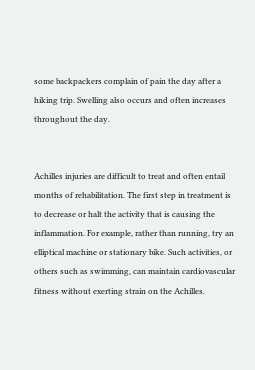some backpackers complain of pain the day after a hiking trip. Swelling also occurs and often increases throughout the day.


Achilles injuries are difficult to treat and often entail months of rehabilitation. The first step in treatment is to decrease or halt the activity that is causing the inflammation. For example, rather than running, try an elliptical machine or stationary bike. Such activities, or others such as swimming, can maintain cardiovascular fitness without exerting strain on the Achilles.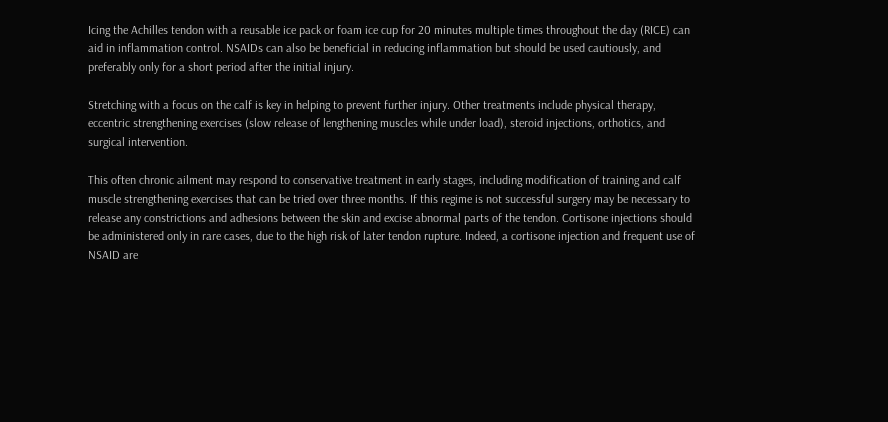Icing the Achilles tendon with a reusable ice pack or foam ice cup for 20 minutes multiple times throughout the day (RICE) can aid in inflammation control. NSAIDs can also be beneficial in reducing inflammation but should be used cautiously, and preferably only for a short period after the initial injury.

Stretching with a focus on the calf is key in helping to prevent further injury. Other treatments include physical therapy, eccentric strengthening exercises (slow release of lengthening muscles while under load), steroid injections, orthotics, and surgical intervention.

This often chronic ailment may respond to conservative treatment in early stages, including modification of training and calf muscle strengthening exercises that can be tried over three months. If this regime is not successful surgery may be necessary to release any constrictions and adhesions between the skin and excise abnormal parts of the tendon. Cortisone injections should be administered only in rare cases, due to the high risk of later tendon rupture. Indeed, a cortisone injection and frequent use of NSAID are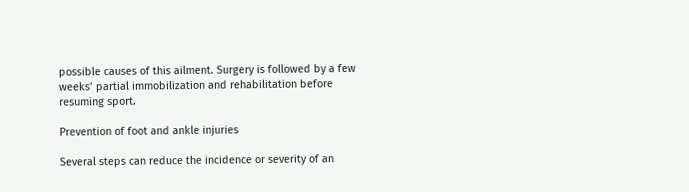possible causes of this ailment. Surgery is followed by a few weeks’ partial immobilization and rehabilitation before resuming sport.

Prevention of foot and ankle injuries

Several steps can reduce the incidence or severity of an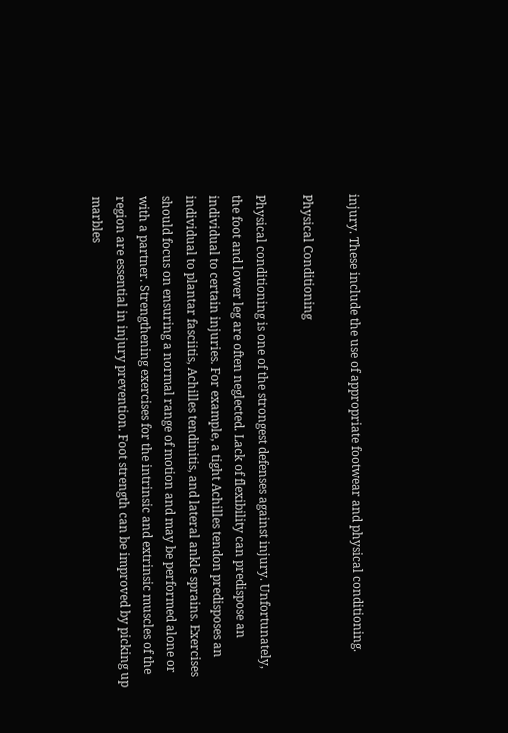injury. These include the use of appropriate footwear and physical conditioning.

Physical Conditioning

Physical conditioning is one of the strongest defenses against injury. Unfortunately, the foot and lower leg are often neglected. Lack of flexibility can predispose an individual to certain injuries. For example, a tight Achilles tendon predisposes an individual to plantar fasciitis, Achilles tendinitis, and lateral ankle sprains. Exercises should focus on ensuring a normal range of motion and may be performed alone or with a partner. Strengthening exercises for the intrinsic and extrinsic muscles of the region are essential in injury prevention. Foot strength can be improved by picking up marbles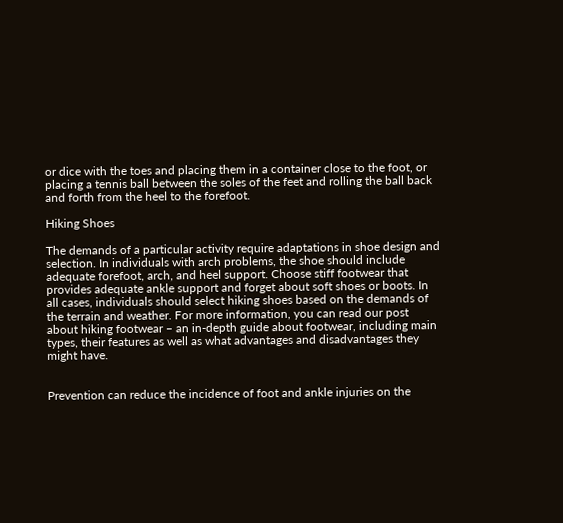or dice with the toes and placing them in a container close to the foot, or placing a tennis ball between the soles of the feet and rolling the ball back and forth from the heel to the forefoot.

Hiking Shoes

The demands of a particular activity require adaptations in shoe design and selection. In individuals with arch problems, the shoe should include adequate forefoot, arch, and heel support. Choose stiff footwear that provides adequate ankle support and forget about soft shoes or boots. In all cases, individuals should select hiking shoes based on the demands of the terrain and weather. For more information, you can read our post about hiking footwear – an in-depth guide about footwear, including main types, their features as well as what advantages and disadvantages they might have.


Prevention can reduce the incidence of foot and ankle injuries on the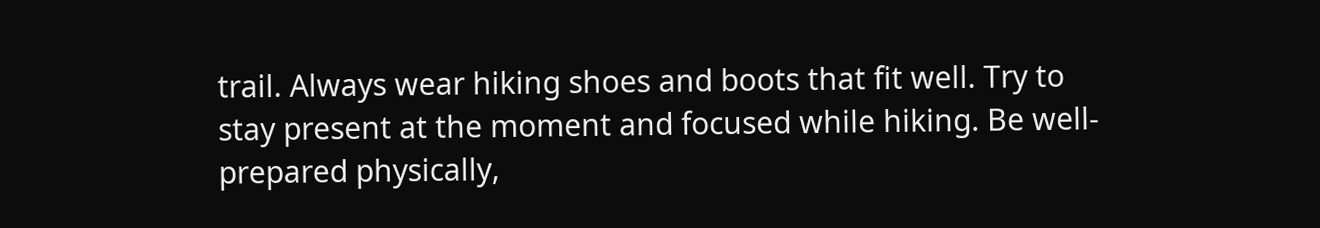trail. Always wear hiking shoes and boots that fit well. Try to stay present at the moment and focused while hiking. Be well-prepared physically,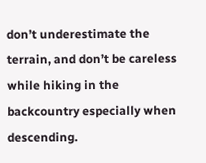don’t underestimate the terrain, and don’t be careless while hiking in the backcountry especially when descending.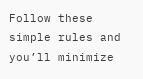Follow these simple rules and you’ll minimize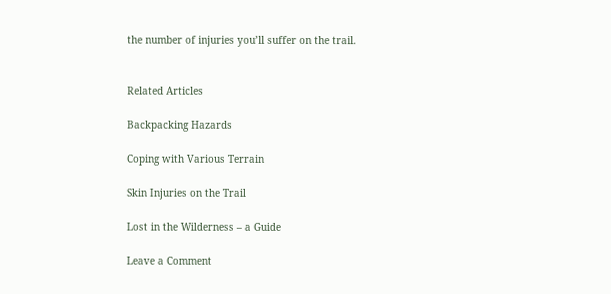the number of injuries you’ll suffer on the trail.


Related Articles

Backpacking Hazards

Coping with Various Terrain

Skin Injuries on the Trail

Lost in the Wilderness – a Guide

Leave a Comment